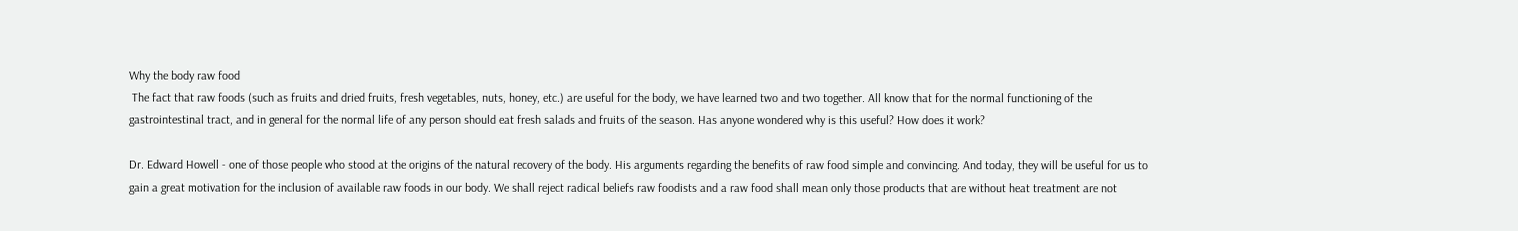Why the body raw food
 The fact that raw foods (such as fruits and dried fruits, fresh vegetables, nuts, honey, etc.) are useful for the body, we have learned two and two together. All know that for the normal functioning of the gastrointestinal tract, and in general for the normal life of any person should eat fresh salads and fruits of the season. Has anyone wondered why is this useful? How does it work?

Dr. Edward Howell - one of those people who stood at the origins of the natural recovery of the body. His arguments regarding the benefits of raw food simple and convincing. And today, they will be useful for us to gain a great motivation for the inclusion of available raw foods in our body. We shall reject radical beliefs raw foodists and a raw food shall mean only those products that are without heat treatment are not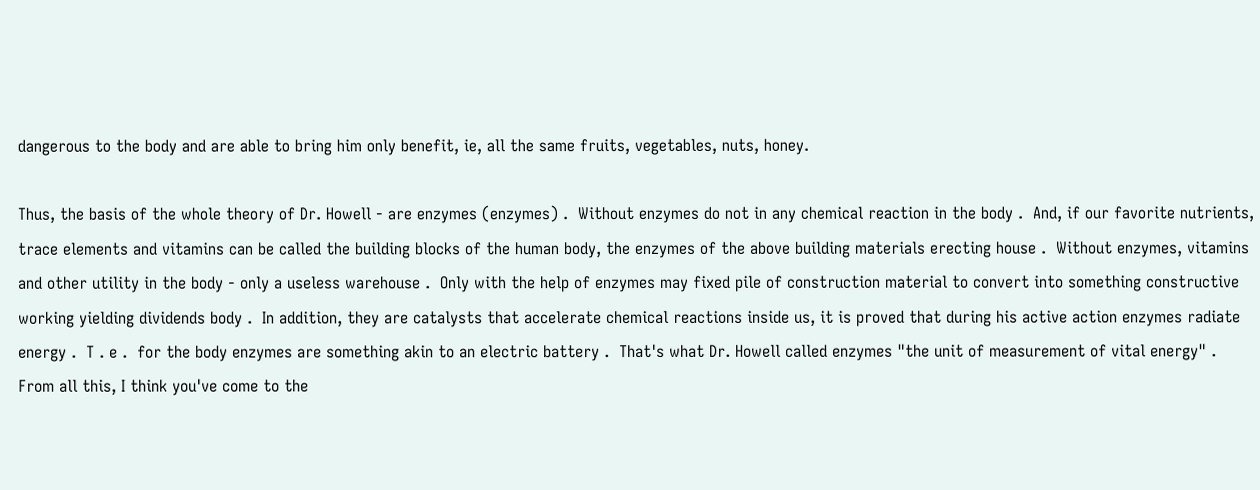dangerous to the body and are able to bring him only benefit, ie, all the same fruits, vegetables, nuts, honey.

Thus, the basis of the whole theory of Dr. Howell - are enzymes (enzymes) .  Without enzymes do not in any chemical reaction in the body .  And, if our favorite nutrients, trace elements and vitamins can be called the building blocks of the human body, the enzymes of the above building materials erecting house .  Without enzymes, vitamins and other utility in the body - only a useless warehouse .  Only with the help of enzymes may fixed pile of construction material to convert into something constructive working yielding dividends body .  In addition, they are catalysts that accelerate chemical reactions inside us, it is proved that during his active action enzymes radiate energy .  T . e .  for the body enzymes are something akin to an electric battery .  That's what Dr. Howell called enzymes "the unit of measurement of vital energy" .  From all this, I think you've come to the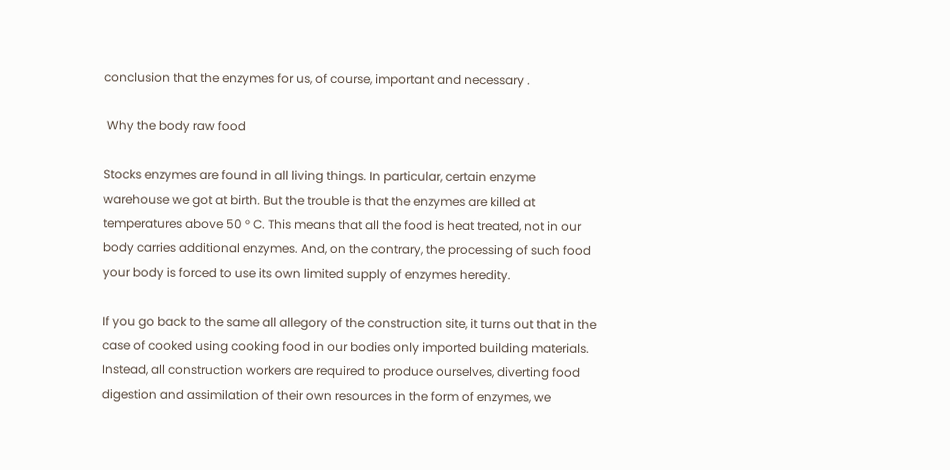conclusion that the enzymes for us, of course, important and necessary .

 Why the body raw food

Stocks enzymes are found in all living things. In particular, certain enzyme warehouse we got at birth. But the trouble is that the enzymes are killed at temperatures above 50 ° C. This means that all the food is heat treated, not in our body carries additional enzymes. And, on the contrary, the processing of such food your body is forced to use its own limited supply of enzymes heredity.

If you go back to the same all allegory of the construction site, it turns out that in the case of cooked using cooking food in our bodies only imported building materials. Instead, all construction workers are required to produce ourselves, diverting food digestion and assimilation of their own resources in the form of enzymes, we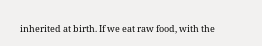inherited at birth. If we eat raw food, with the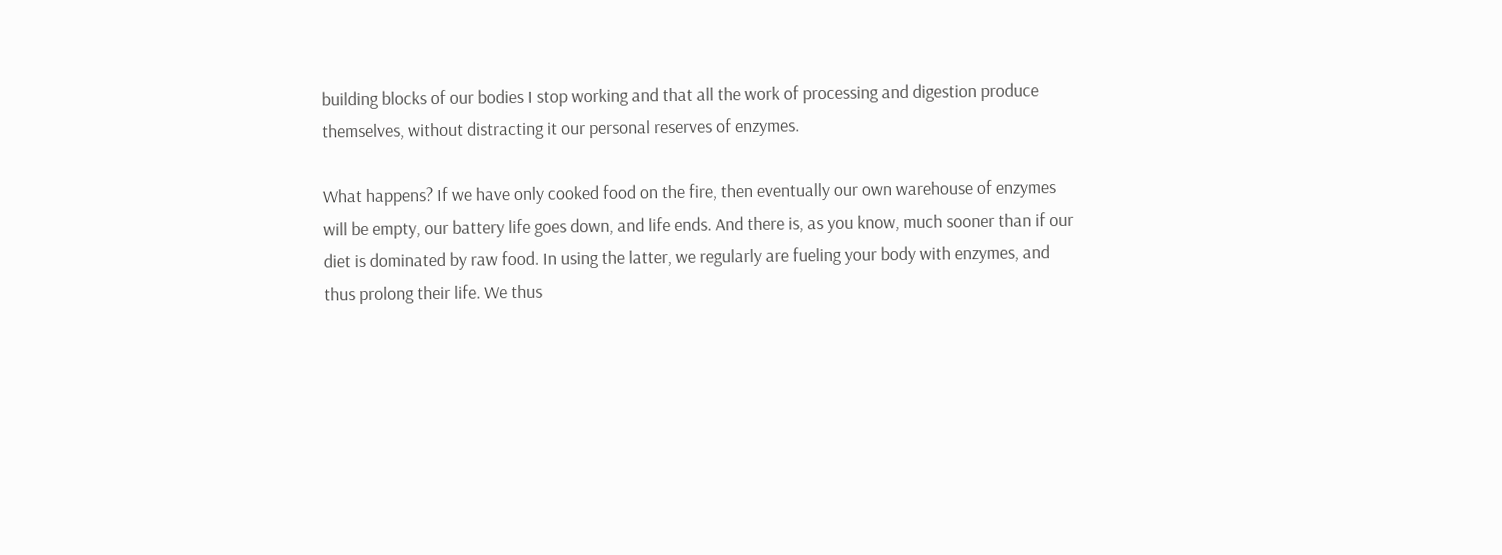building blocks of our bodies I stop working and that all the work of processing and digestion produce themselves, without distracting it our personal reserves of enzymes.

What happens? If we have only cooked food on the fire, then eventually our own warehouse of enzymes will be empty, our battery life goes down, and life ends. And there is, as you know, much sooner than if our diet is dominated by raw food. In using the latter, we regularly are fueling your body with enzymes, and thus prolong their life. We thus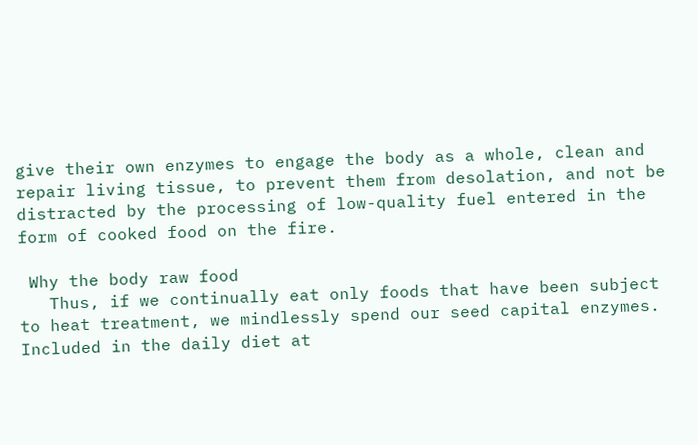give their own enzymes to engage the body as a whole, clean and repair living tissue, to prevent them from desolation, and not be distracted by the processing of low-quality fuel entered in the form of cooked food on the fire.

 Why the body raw food
   Thus, if we continually eat only foods that have been subject to heat treatment, we mindlessly spend our seed capital enzymes. Included in the daily diet at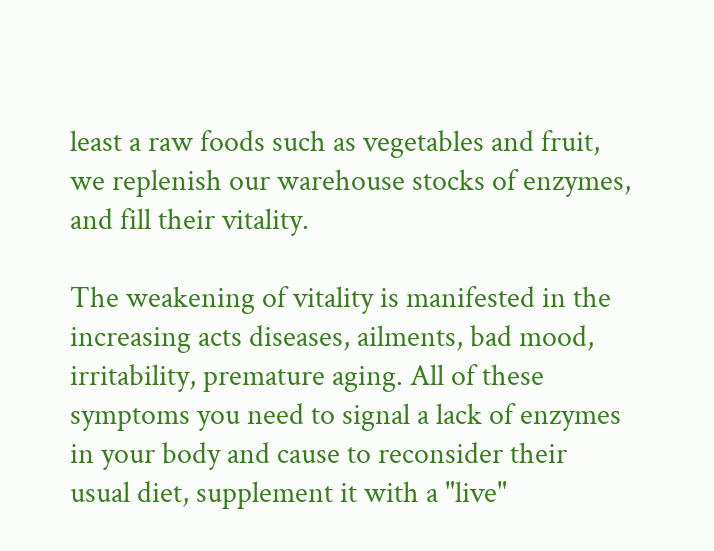least a raw foods such as vegetables and fruit, we replenish our warehouse stocks of enzymes, and fill their vitality.

The weakening of vitality is manifested in the increasing acts diseases, ailments, bad mood, irritability, premature aging. All of these symptoms you need to signal a lack of enzymes in your body and cause to reconsider their usual diet, supplement it with a "live"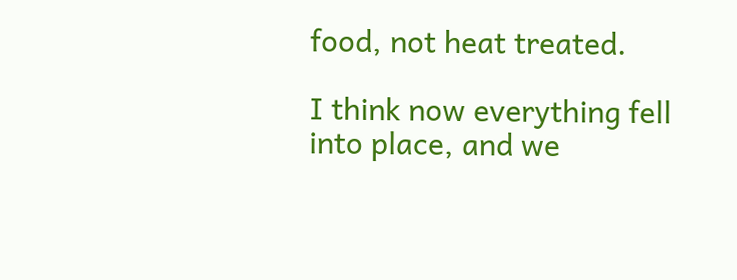food, not heat treated.

I think now everything fell into place, and we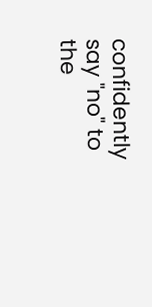confidently say "no" to the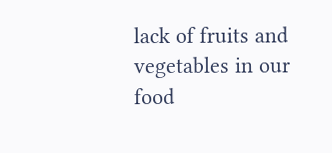lack of fruits and vegetables in our food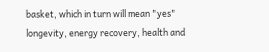basket, which in turn will mean "yes" longevity, energy recovery, health and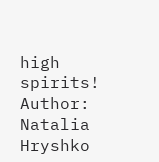high spirits!
Author: Natalia Hryshko